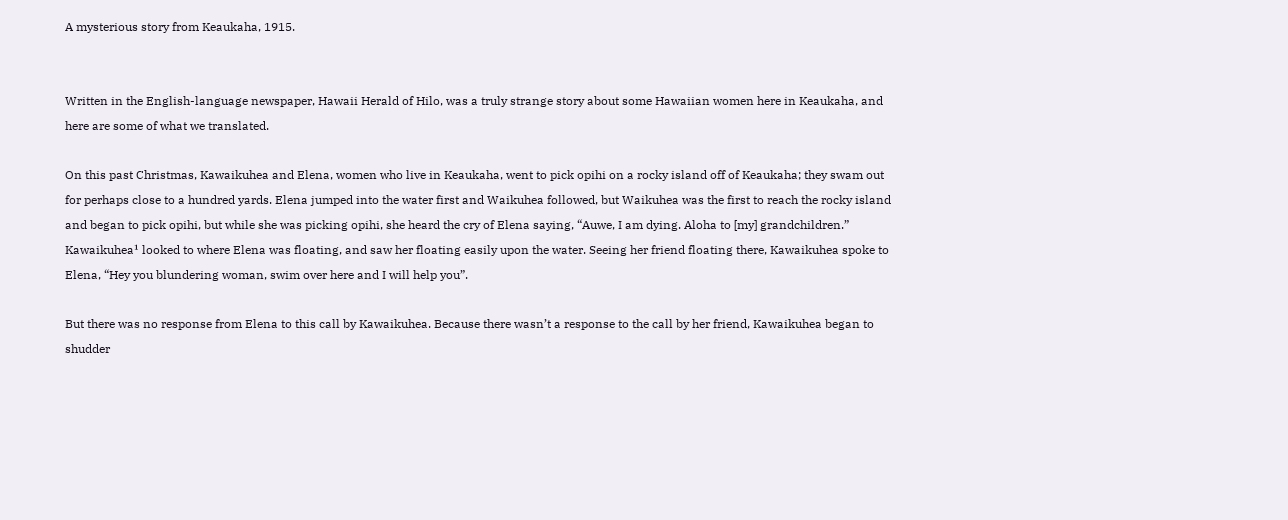A mysterious story from Keaukaha, 1915.


Written in the English-language newspaper, Hawaii Herald of Hilo, was a truly strange story about some Hawaiian women here in Keaukaha, and here are some of what we translated.

On this past Christmas, Kawaikuhea and Elena, women who live in Keaukaha, went to pick opihi on a rocky island off of Keaukaha; they swam out for perhaps close to a hundred yards. Elena jumped into the water first and Waikuhea followed, but Waikuhea was the first to reach the rocky island and began to pick opihi, but while she was picking opihi, she heard the cry of Elena saying, “Auwe, I am dying. Aloha to [my] grandchildren.” Kawaikuhea¹ looked to where Elena was floating, and saw her floating easily upon the water. Seeing her friend floating there, Kawaikuhea spoke to Elena, “Hey you blundering woman, swim over here and I will help you”.

But there was no response from Elena to this call by Kawaikuhea. Because there wasn’t a response to the call by her friend, Kawaikuhea began to shudder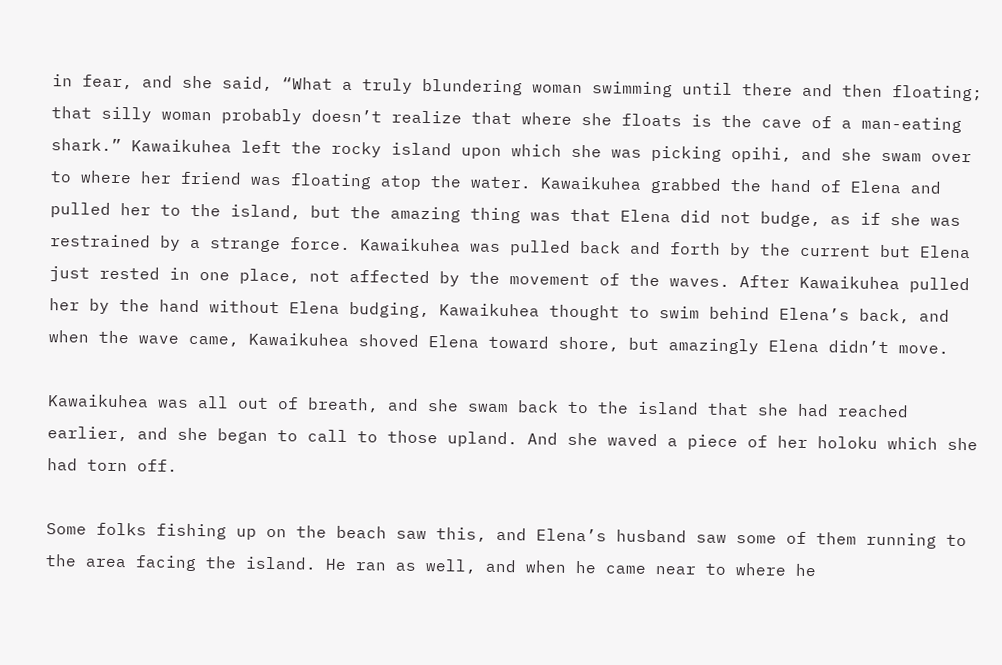in fear, and she said, “What a truly blundering woman swimming until there and then floating; that silly woman probably doesn’t realize that where she floats is the cave of a man-eating shark.” Kawaikuhea left the rocky island upon which she was picking opihi, and she swam over to where her friend was floating atop the water. Kawaikuhea grabbed the hand of Elena and pulled her to the island, but the amazing thing was that Elena did not budge, as if she was restrained by a strange force. Kawaikuhea was pulled back and forth by the current but Elena just rested in one place, not affected by the movement of the waves. After Kawaikuhea pulled her by the hand without Elena budging, Kawaikuhea thought to swim behind Elena’s back, and when the wave came, Kawaikuhea shoved Elena toward shore, but amazingly Elena didn’t move.

Kawaikuhea was all out of breath, and she swam back to the island that she had reached earlier, and she began to call to those upland. And she waved a piece of her holoku which she had torn off.

Some folks fishing up on the beach saw this, and Elena’s husband saw some of them running to the area facing the island. He ran as well, and when he came near to where he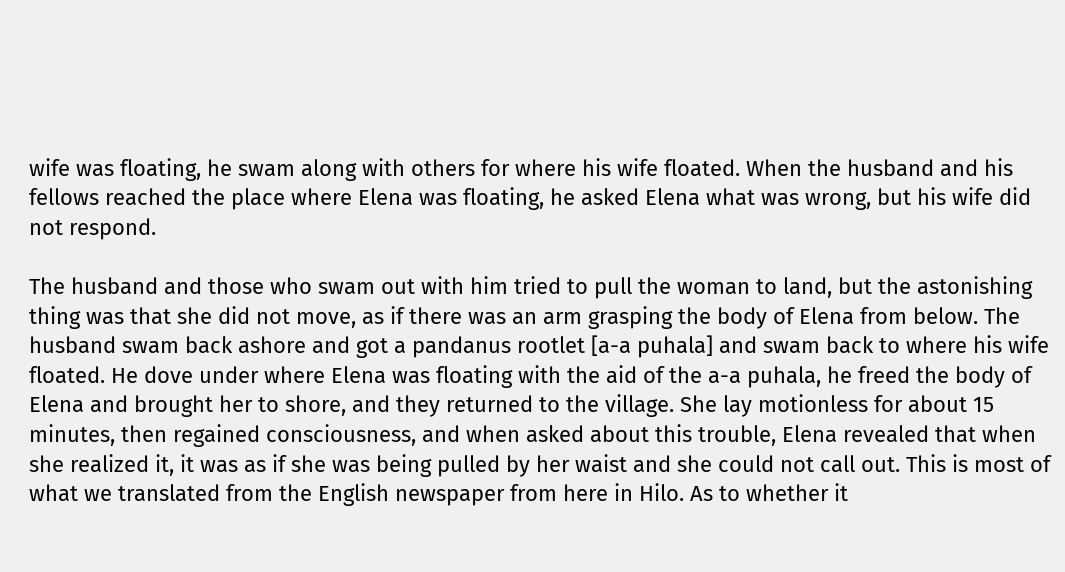wife was floating, he swam along with others for where his wife floated. When the husband and his fellows reached the place where Elena was floating, he asked Elena what was wrong, but his wife did not respond.

The husband and those who swam out with him tried to pull the woman to land, but the astonishing thing was that she did not move, as if there was an arm grasping the body of Elena from below. The husband swam back ashore and got a pandanus rootlet [a-a puhala] and swam back to where his wife floated. He dove under where Elena was floating with the aid of the a-a puhala, he freed the body of Elena and brought her to shore, and they returned to the village. She lay motionless for about 15 minutes, then regained consciousness, and when asked about this trouble, Elena revealed that when she realized it, it was as if she was being pulled by her waist and she could not call out. This is most of what we translated from the English newspaper from here in Hilo. As to whether it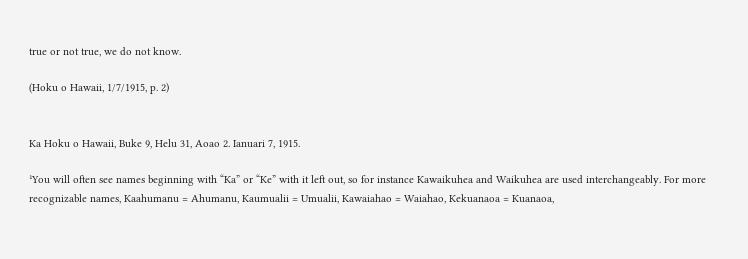true or not true, we do not know.

(Hoku o Hawaii, 1/7/1915, p. 2)


Ka Hoku o Hawaii, Buke 9, Helu 31, Aoao 2. Ianuari 7, 1915.

¹You will often see names beginning with “Ka” or “Ke” with it left out, so for instance Kawaikuhea and Waikuhea are used interchangeably. For more recognizable names, Kaahumanu = Ahumanu, Kaumualii = Umualii, Kawaiahao = Waiahao, Kekuanaoa = Kuanaoa,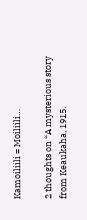Kamoiliili = Moiliili…

2 thoughts on “A mysterious story from Keaukaha, 1915.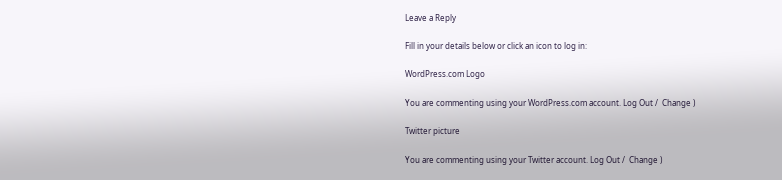Leave a Reply

Fill in your details below or click an icon to log in:

WordPress.com Logo

You are commenting using your WordPress.com account. Log Out /  Change )

Twitter picture

You are commenting using your Twitter account. Log Out /  Change )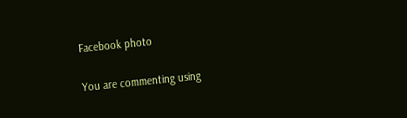Facebook photo

You are commenting using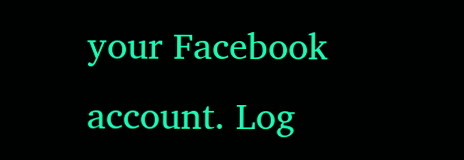your Facebook account. Log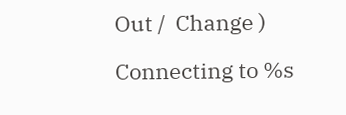Out /  Change )

Connecting to %s